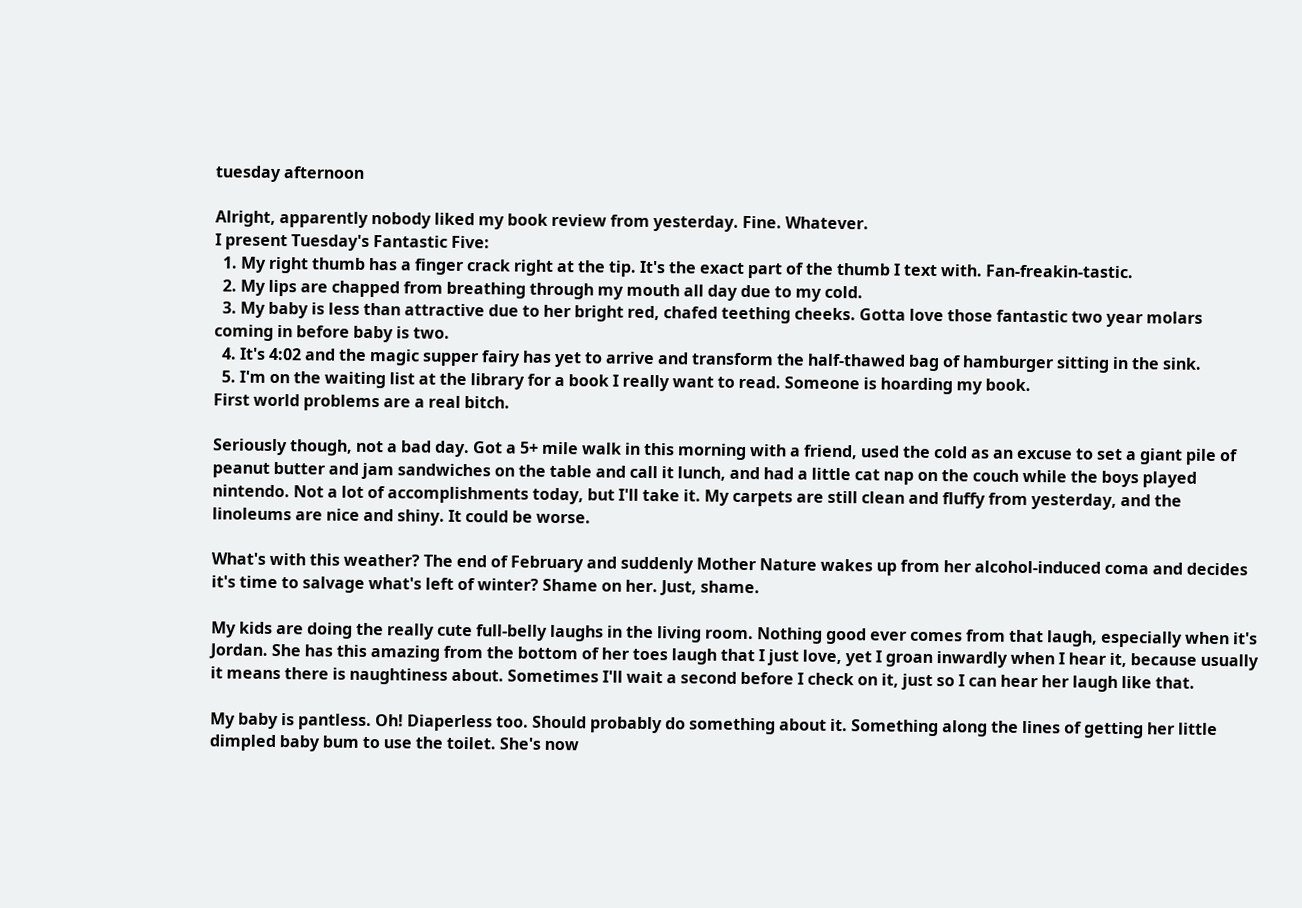tuesday afternoon

Alright, apparently nobody liked my book review from yesterday. Fine. Whatever.
I present Tuesday's Fantastic Five:
  1. My right thumb has a finger crack right at the tip. It's the exact part of the thumb I text with. Fan-freakin-tastic.
  2. My lips are chapped from breathing through my mouth all day due to my cold.
  3. My baby is less than attractive due to her bright red, chafed teething cheeks. Gotta love those fantastic two year molars coming in before baby is two.
  4. It's 4:02 and the magic supper fairy has yet to arrive and transform the half-thawed bag of hamburger sitting in the sink.
  5. I'm on the waiting list at the library for a book I really want to read. Someone is hoarding my book.
First world problems are a real bitch.

Seriously though, not a bad day. Got a 5+ mile walk in this morning with a friend, used the cold as an excuse to set a giant pile of peanut butter and jam sandwiches on the table and call it lunch, and had a little cat nap on the couch while the boys played nintendo. Not a lot of accomplishments today, but I'll take it. My carpets are still clean and fluffy from yesterday, and the linoleums are nice and shiny. It could be worse.

What's with this weather? The end of February and suddenly Mother Nature wakes up from her alcohol-induced coma and decides it's time to salvage what's left of winter? Shame on her. Just, shame.

My kids are doing the really cute full-belly laughs in the living room. Nothing good ever comes from that laugh, especially when it's Jordan. She has this amazing from the bottom of her toes laugh that I just love, yet I groan inwardly when I hear it, because usually it means there is naughtiness about. Sometimes I'll wait a second before I check on it, just so I can hear her laugh like that.

My baby is pantless. Oh! Diaperless too. Should probably do something about it. Something along the lines of getting her little dimpled baby bum to use the toilet. She's now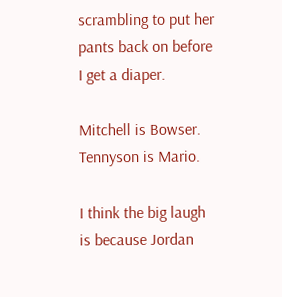scrambling to put her pants back on before I get a diaper.

Mitchell is Bowser.
Tennyson is Mario.

I think the big laugh is because Jordan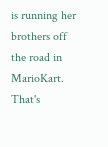is running her brothers off the road in MarioKart. That's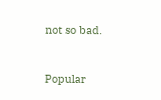not so bad.


Popular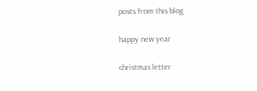posts from this blog

happy new year

christmas letter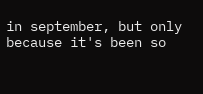in september, but only because it's been so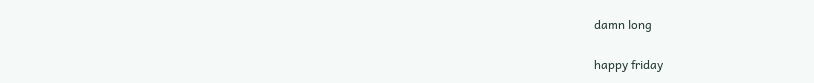damn long

happy friday